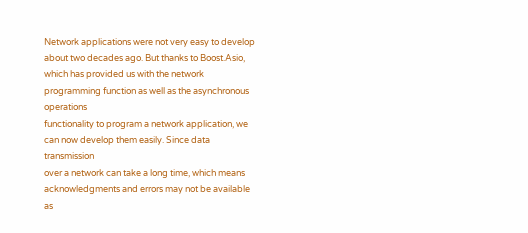Network applications were not very easy to develop about two decades ago. But thanks to Boost.Asio,
which has provided us with the network programming function as well as the asynchronous operations
functionality to program a network application, we can now develop them easily. Since data transmission
over a network can take a long time, which means acknowledgments and errors may not be available as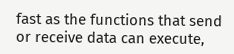fast as the functions that send or receive data can execute,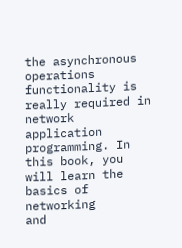the asynchronous operations functionality is
really required in network application programming. In this book, you will learn the basics of networking
and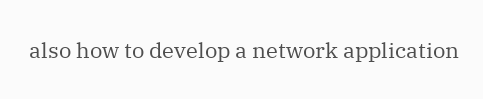also how to develop a network application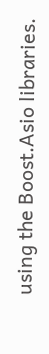using the Boost.Asio libraries.